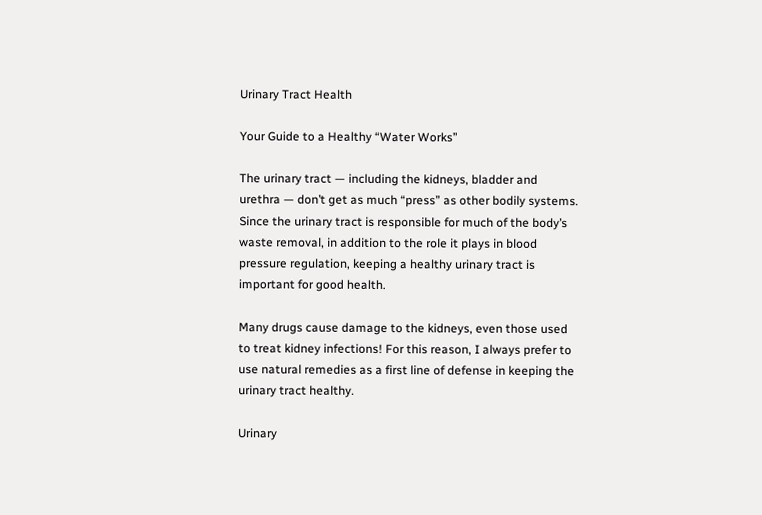Urinary Tract Health

Your Guide to a Healthy “Water Works”

The urinary tract — including the kidneys, bladder and urethra — don’t get as much “press” as other bodily systems. Since the urinary tract is responsible for much of the body’s waste removal, in addition to the role it plays in blood pressure regulation, keeping a healthy urinary tract is important for good health.

Many drugs cause damage to the kidneys, even those used to treat kidney infections! For this reason, I always prefer to use natural remedies as a first line of defense in keeping the urinary tract healthy.

Urinary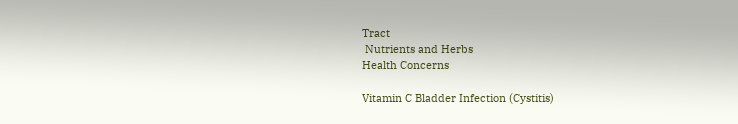Tract
 Nutrients and Herbs
Health Concerns

Vitamin C Bladder Infection (Cystitis)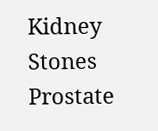Kidney Stones
Prostate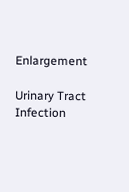Enlargement

Urinary Tract Infection